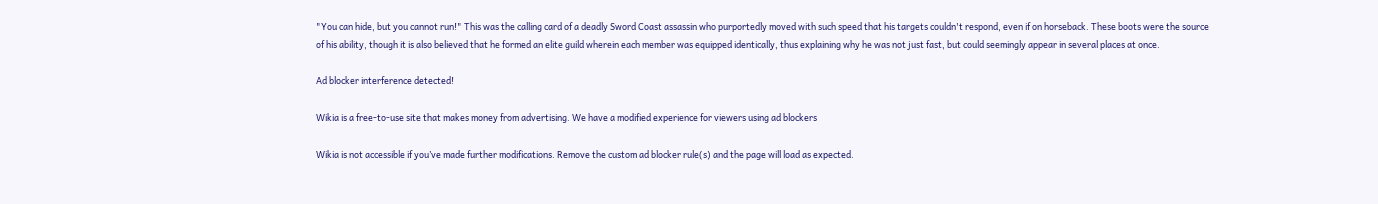"You can hide, but you cannot run!" This was the calling card of a deadly Sword Coast assassin who purportedly moved with such speed that his targets couldn't respond, even if on horseback. These boots were the source of his ability, though it is also believed that he formed an elite guild wherein each member was equipped identically, thus explaining why he was not just fast, but could seemingly appear in several places at once.

Ad blocker interference detected!

Wikia is a free-to-use site that makes money from advertising. We have a modified experience for viewers using ad blockers

Wikia is not accessible if you’ve made further modifications. Remove the custom ad blocker rule(s) and the page will load as expected.